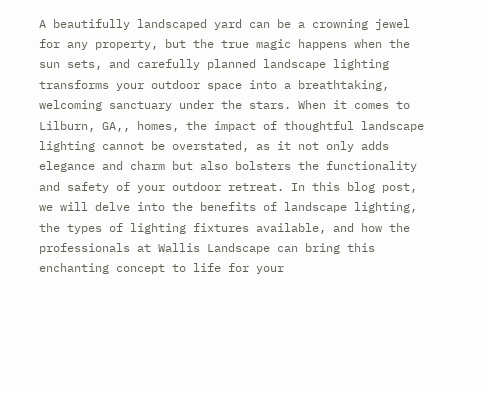A beautifully landscaped yard can be a crowning jewel for any property, but the true magic happens when the sun sets, and carefully planned landscape lighting transforms your outdoor space into a breathtaking, welcoming sanctuary under the stars. When it comes to Lilburn, GA,, homes, the impact of thoughtful landscape lighting cannot be overstated, as it not only adds elegance and charm but also bolsters the functionality and safety of your outdoor retreat. In this blog post, we will delve into the benefits of landscape lighting, the types of lighting fixtures available, and how the professionals at Wallis Landscape can bring this enchanting concept to life for your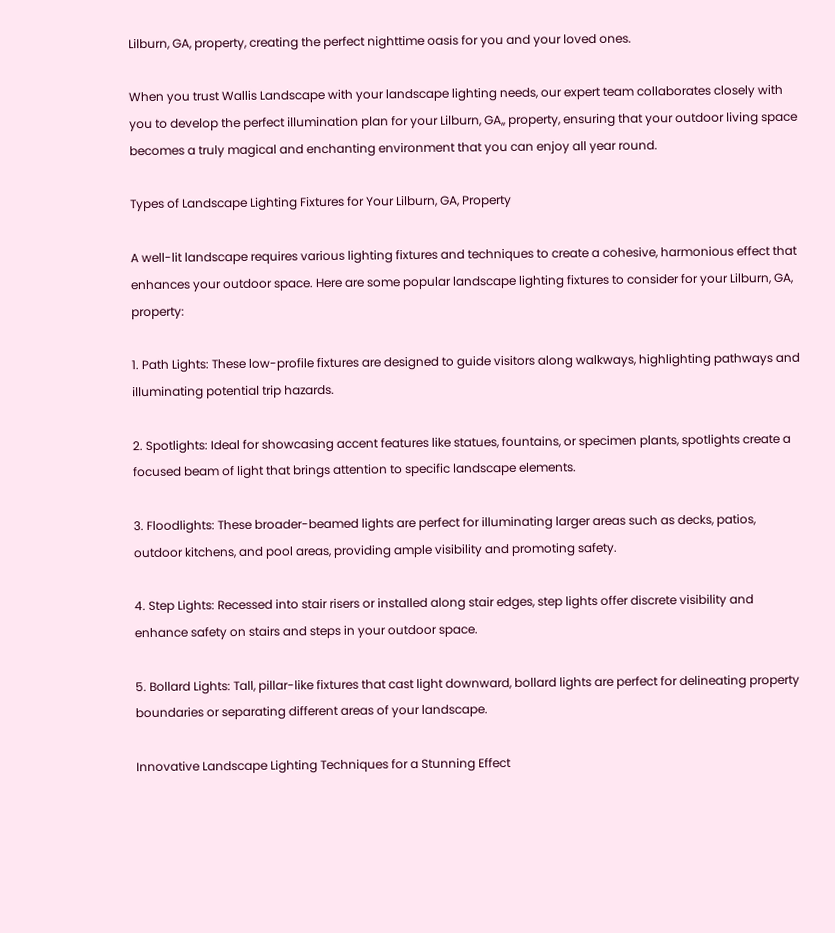Lilburn, GA, property, creating the perfect nighttime oasis for you and your loved ones.

When you trust Wallis Landscape with your landscape lighting needs, our expert team collaborates closely with you to develop the perfect illumination plan for your Lilburn, GA,, property, ensuring that your outdoor living space becomes a truly magical and enchanting environment that you can enjoy all year round.

Types of Landscape Lighting Fixtures for Your Lilburn, GA, Property

A well-lit landscape requires various lighting fixtures and techniques to create a cohesive, harmonious effect that enhances your outdoor space. Here are some popular landscape lighting fixtures to consider for your Lilburn, GA, property:

1. Path Lights: These low-profile fixtures are designed to guide visitors along walkways, highlighting pathways and illuminating potential trip hazards.

2. Spotlights: Ideal for showcasing accent features like statues, fountains, or specimen plants, spotlights create a focused beam of light that brings attention to specific landscape elements.

3. Floodlights: These broader-beamed lights are perfect for illuminating larger areas such as decks, patios, outdoor kitchens, and pool areas, providing ample visibility and promoting safety.

4. Step Lights: Recessed into stair risers or installed along stair edges, step lights offer discrete visibility and enhance safety on stairs and steps in your outdoor space.

5. Bollard Lights: Tall, pillar-like fixtures that cast light downward, bollard lights are perfect for delineating property boundaries or separating different areas of your landscape.

Innovative Landscape Lighting Techniques for a Stunning Effect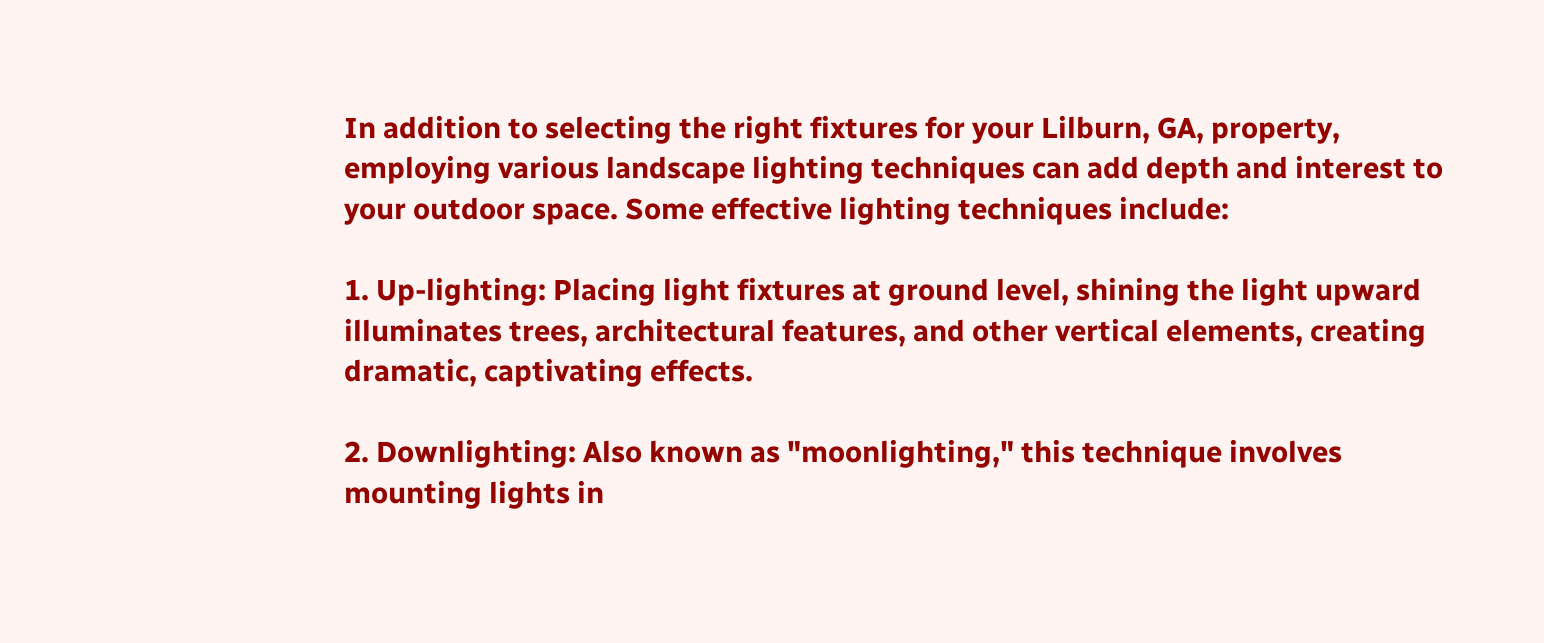In addition to selecting the right fixtures for your Lilburn, GA, property, employing various landscape lighting techniques can add depth and interest to your outdoor space. Some effective lighting techniques include:

1. Up-lighting: Placing light fixtures at ground level, shining the light upward illuminates trees, architectural features, and other vertical elements, creating dramatic, captivating effects.

2. Downlighting: Also known as "moonlighting," this technique involves mounting lights in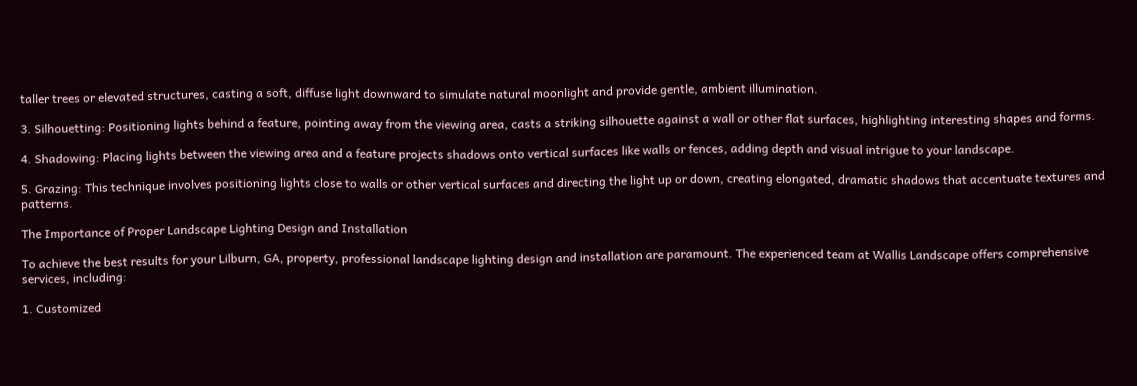taller trees or elevated structures, casting a soft, diffuse light downward to simulate natural moonlight and provide gentle, ambient illumination.

3. Silhouetting: Positioning lights behind a feature, pointing away from the viewing area, casts a striking silhouette against a wall or other flat surfaces, highlighting interesting shapes and forms.

4. Shadowing: Placing lights between the viewing area and a feature projects shadows onto vertical surfaces like walls or fences, adding depth and visual intrigue to your landscape.

5. Grazing: This technique involves positioning lights close to walls or other vertical surfaces and directing the light up or down, creating elongated, dramatic shadows that accentuate textures and patterns.

The Importance of Proper Landscape Lighting Design and Installation

To achieve the best results for your Lilburn, GA, property, professional landscape lighting design and installation are paramount. The experienced team at Wallis Landscape offers comprehensive services, including:

1. Customized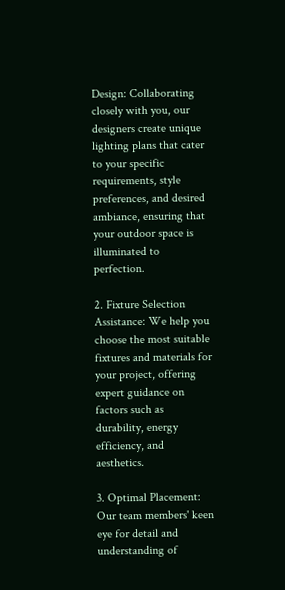Design: Collaborating closely with you, our designers create unique lighting plans that cater to your specific requirements, style preferences, and desired ambiance, ensuring that your outdoor space is illuminated to perfection.

2. Fixture Selection Assistance: We help you choose the most suitable fixtures and materials for your project, offering expert guidance on factors such as durability, energy efficiency, and aesthetics.

3. Optimal Placement: Our team members' keen eye for detail and understanding of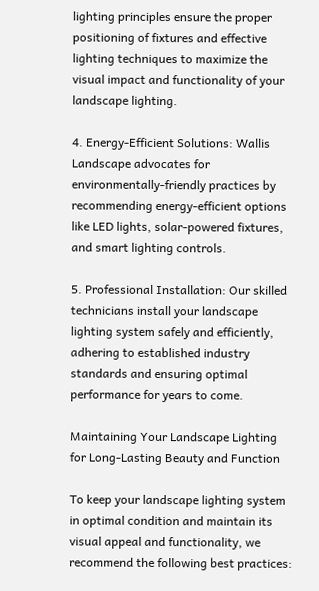lighting principles ensure the proper positioning of fixtures and effective lighting techniques to maximize the visual impact and functionality of your landscape lighting.

4. Energy-Efficient Solutions: Wallis Landscape advocates for environmentally-friendly practices by recommending energy-efficient options like LED lights, solar-powered fixtures, and smart lighting controls.

5. Professional Installation: Our skilled technicians install your landscape lighting system safely and efficiently, adhering to established industry standards and ensuring optimal performance for years to come.

Maintaining Your Landscape Lighting for Long-Lasting Beauty and Function

To keep your landscape lighting system in optimal condition and maintain its visual appeal and functionality, we recommend the following best practices: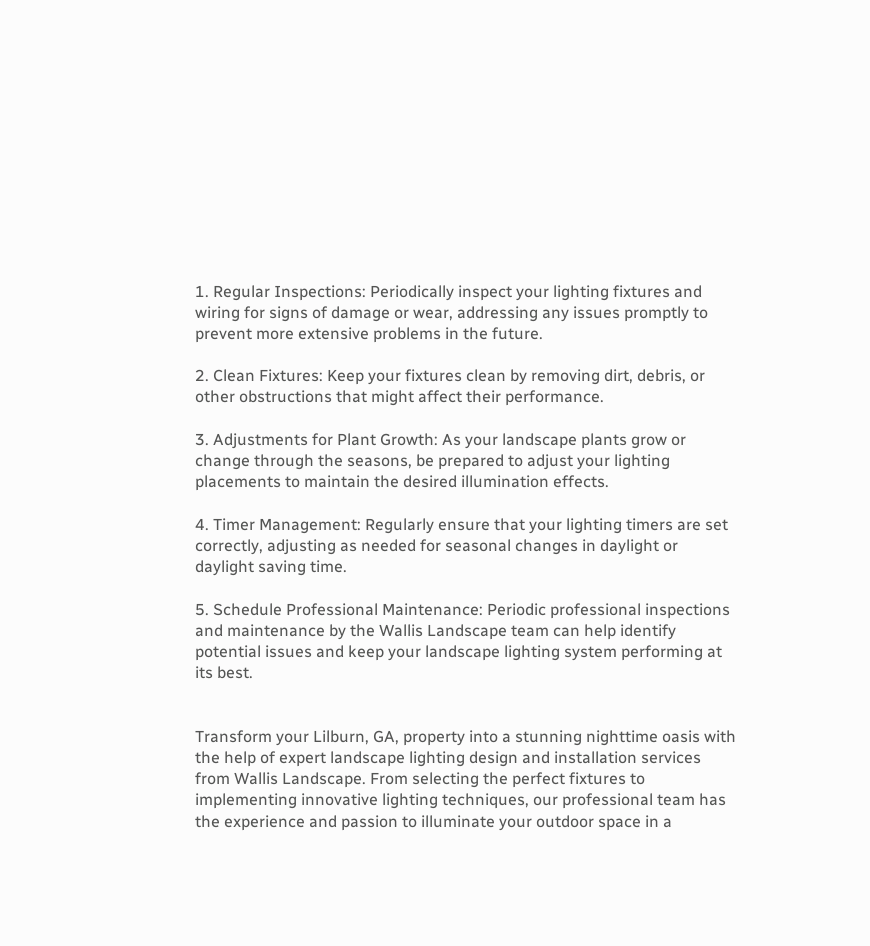1. Regular Inspections: Periodically inspect your lighting fixtures and wiring for signs of damage or wear, addressing any issues promptly to prevent more extensive problems in the future.

2. Clean Fixtures: Keep your fixtures clean by removing dirt, debris, or other obstructions that might affect their performance.

3. Adjustments for Plant Growth: As your landscape plants grow or change through the seasons, be prepared to adjust your lighting placements to maintain the desired illumination effects.

4. Timer Management: Regularly ensure that your lighting timers are set correctly, adjusting as needed for seasonal changes in daylight or daylight saving time.

5. Schedule Professional Maintenance: Periodic professional inspections and maintenance by the Wallis Landscape team can help identify potential issues and keep your landscape lighting system performing at its best.


Transform your Lilburn, GA, property into a stunning nighttime oasis with the help of expert landscape lighting design and installation services from Wallis Landscape. From selecting the perfect fixtures to implementing innovative lighting techniques, our professional team has the experience and passion to illuminate your outdoor space in a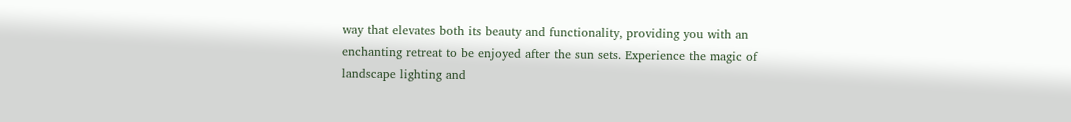way that elevates both its beauty and functionality, providing you with an enchanting retreat to be enjoyed after the sun sets. Experience the magic of landscape lighting and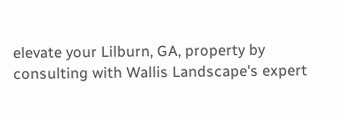elevate your Lilburn, GA, property by consulting with Wallis Landscape's expert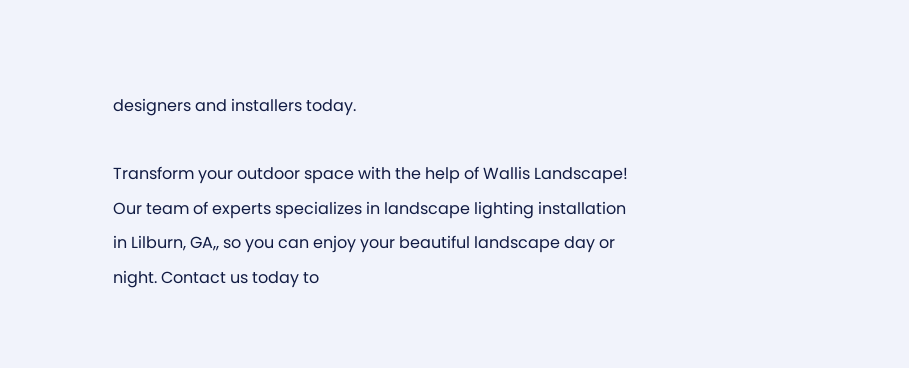designers and installers today.

Transform your outdoor space with the help of Wallis Landscape! Our team of experts specializes in landscape lighting installation in Lilburn, GA,, so you can enjoy your beautiful landscape day or night. Contact us today to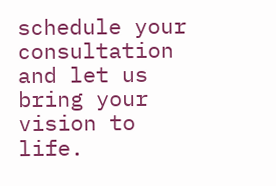schedule your consultation and let us bring your vision to life.